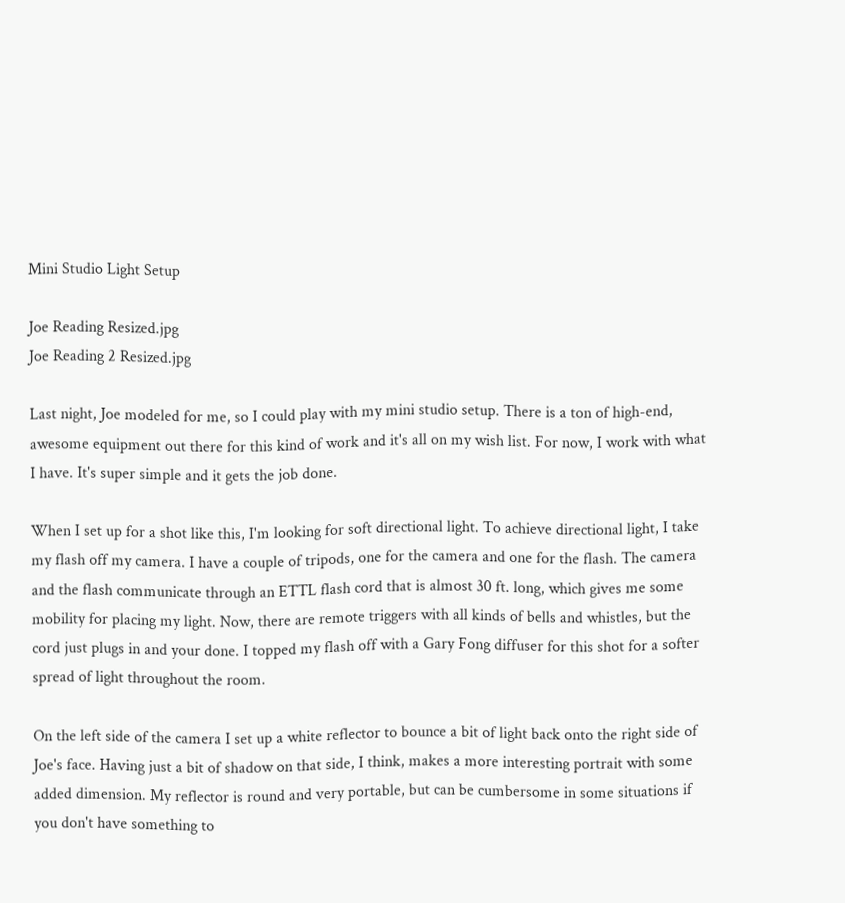Mini Studio Light Setup

Joe Reading Resized.jpg
Joe Reading 2 Resized.jpg

Last night, Joe modeled for me, so I could play with my mini studio setup. There is a ton of high-end, awesome equipment out there for this kind of work and it's all on my wish list. For now, I work with what I have. It's super simple and it gets the job done.

When I set up for a shot like this, I'm looking for soft directional light. To achieve directional light, I take my flash off my camera. I have a couple of tripods, one for the camera and one for the flash. The camera and the flash communicate through an ETTL flash cord that is almost 30 ft. long, which gives me some mobility for placing my light. Now, there are remote triggers with all kinds of bells and whistles, but the cord just plugs in and your done. I topped my flash off with a Gary Fong diffuser for this shot for a softer spread of light throughout the room.

On the left side of the camera I set up a white reflector to bounce a bit of light back onto the right side of Joe's face. Having just a bit of shadow on that side, I think, makes a more interesting portrait with some added dimension. My reflector is round and very portable, but can be cumbersome in some situations if you don't have something to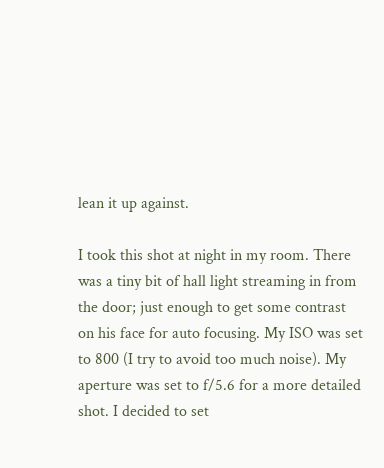lean it up against.

I took this shot at night in my room. There was a tiny bit of hall light streaming in from the door; just enough to get some contrast on his face for auto focusing. My ISO was set to 800 (I try to avoid too much noise). My aperture was set to f/5.6 for a more detailed shot. I decided to set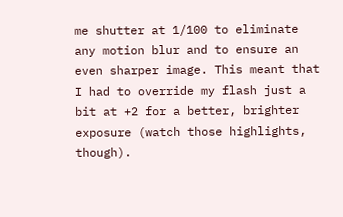me shutter at 1/100 to eliminate any motion blur and to ensure an even sharper image. This meant that I had to override my flash just a bit at +2 for a better, brighter exposure (watch those highlights, though).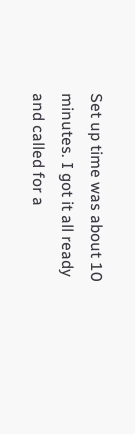Set up time was about 10 minutes. I got it all ready and called for a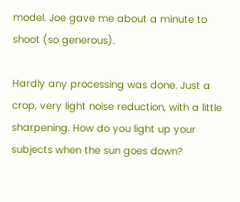model. Joe gave me about a minute to shoot (so generous).

Hardly any processing was done. Just a crop, very light noise reduction, with a little sharpening. How do you light up your subjects when the sun goes down?